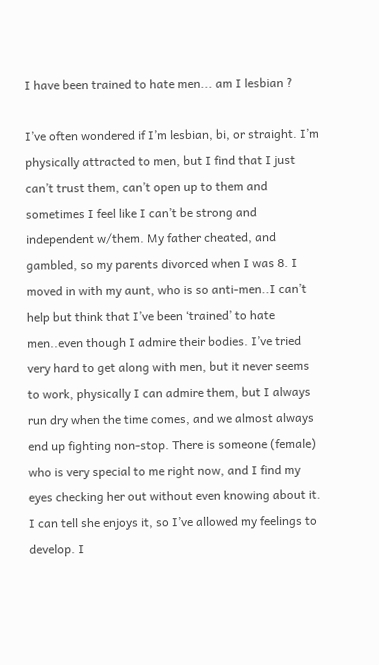I have been trained to hate men... am I lesbian ?

I’ve often wondered if I’m lesbian, bi, or straight. I’m physically attracted to men, but I find that I just can’t trust them, can’t open up to them and sometimes I feel like I can’t be strong and independent w/them. My father cheated, and gambled, so my parents divorced when I was 8. I moved in with my aunt, who is so anti-men..I can’t help but think that I’ve been ‘trained’ to hate men..even though I admire their bodies. I’ve tried very hard to get along with men, but it never seems to work, physically I can admire them, but I always run dry when the time comes, and we almost always end up fighting non-stop. There is someone (female) who is very special to me right now, and I find my eyes checking her out without even knowing about it. I can tell she enjoys it, so I’ve allowed my feelings to develop. I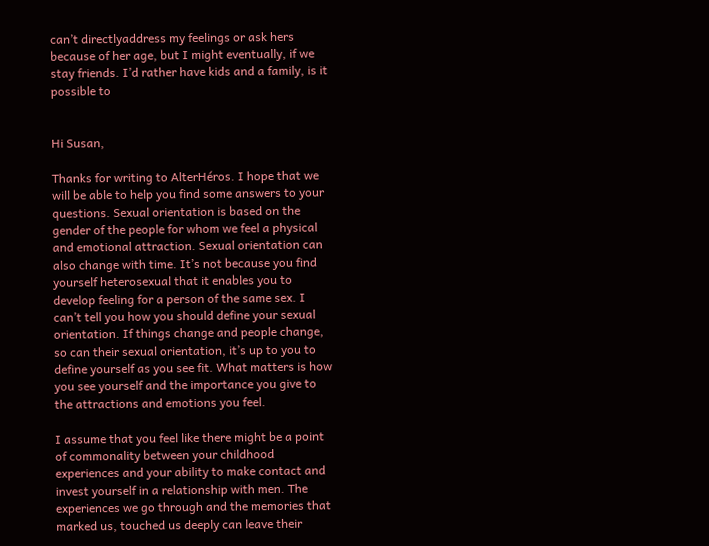can’t directlyaddress my feelings or ask hers because of her age, but I might eventually, if we stay friends. I’d rather have kids and a family, is it possible to


Hi Susan,

Thanks for writing to AlterHéros. I hope that we will be able to help you find some answers to your questions. Sexual orientation is based on the gender of the people for whom we feel a physical and emotional attraction. Sexual orientation can also change with time. It’s not because you find yourself heterosexual that it enables you to develop feeling for a person of the same sex. I can’t tell you how you should define your sexual orientation. If things change and people change, so can their sexual orientation, it’s up to you to define yourself as you see fit. What matters is how you see yourself and the importance you give to the attractions and emotions you feel.

I assume that you feel like there might be a point of commonality between your childhood experiences and your ability to make contact and invest yourself in a relationship with men. The experiences we go through and the memories that marked us, touched us deeply can leave their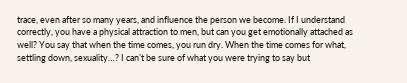trace, even after so many years, and influence the person we become. If I understand correctly, you have a physical attraction to men, but can you get emotionally attached as well? You say that when the time comes, you run dry. When the time comes for what, settling down, sexuality…? I can’t be sure of what you were trying to say but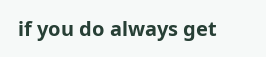if you do always get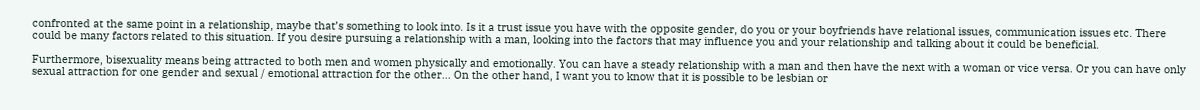confronted at the same point in a relationship, maybe that’s something to look into. Is it a trust issue you have with the opposite gender, do you or your boyfriends have relational issues, communication issues etc. There could be many factors related to this situation. If you desire pursuing a relationship with a man, looking into the factors that may influence you and your relationship and talking about it could be beneficial.

Furthermore, bisexuality means being attracted to both men and women physically and emotionally. You can have a steady relationship with a man and then have the next with a woman or vice versa. Or you can have only sexual attraction for one gender and sexual / emotional attraction for the other… On the other hand, I want you to know that it is possible to be lesbian or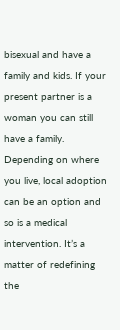bisexual and have a family and kids. If your present partner is a woman you can still have a family. Depending on where you live, local adoption can be an option and so is a medical intervention. It’s a matter of redefining the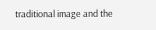traditional image and the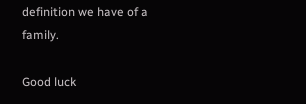definition we have of a family.

Good luck